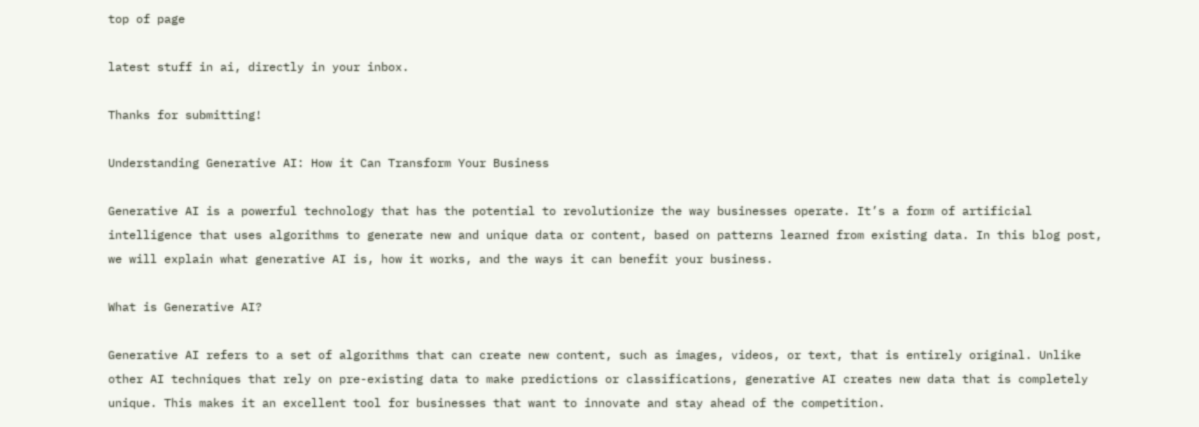top of page

latest stuff in ai, directly in your inbox.

Thanks for submitting!

Understanding Generative AI: How it Can Transform Your Business

Generative AI is a powerful technology that has the potential to revolutionize the way businesses operate. It’s a form of artificial intelligence that uses algorithms to generate new and unique data or content, based on patterns learned from existing data. In this blog post, we will explain what generative AI is, how it works, and the ways it can benefit your business.

What is Generative AI?

Generative AI refers to a set of algorithms that can create new content, such as images, videos, or text, that is entirely original. Unlike other AI techniques that rely on pre-existing data to make predictions or classifications, generative AI creates new data that is completely unique. This makes it an excellent tool for businesses that want to innovate and stay ahead of the competition.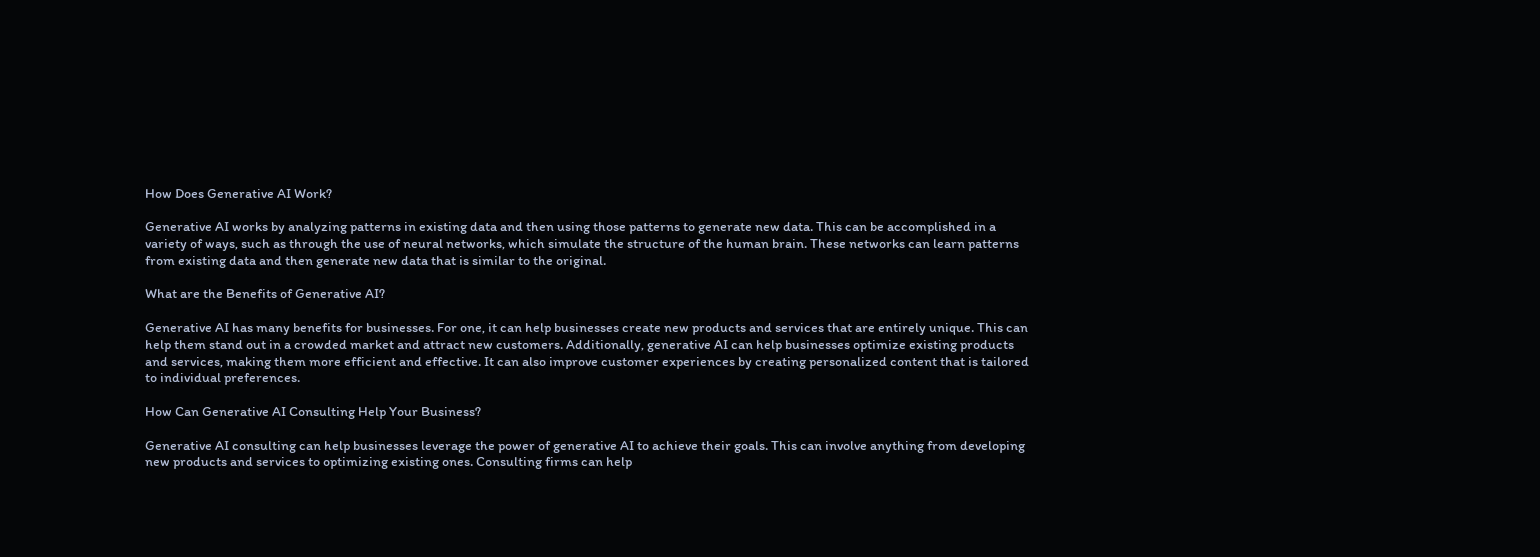How Does Generative AI Work?

Generative AI works by analyzing patterns in existing data and then using those patterns to generate new data. This can be accomplished in a variety of ways, such as through the use of neural networks, which simulate the structure of the human brain. These networks can learn patterns from existing data and then generate new data that is similar to the original.

What are the Benefits of Generative AI?

Generative AI has many benefits for businesses. For one, it can help businesses create new products and services that are entirely unique. This can help them stand out in a crowded market and attract new customers. Additionally, generative AI can help businesses optimize existing products and services, making them more efficient and effective. It can also improve customer experiences by creating personalized content that is tailored to individual preferences.

How Can Generative AI Consulting Help Your Business?

Generative AI consulting can help businesses leverage the power of generative AI to achieve their goals. This can involve anything from developing new products and services to optimizing existing ones. Consulting firms can help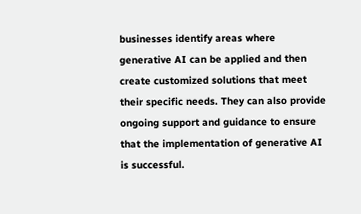businesses identify areas where generative AI can be applied and then create customized solutions that meet their specific needs. They can also provide ongoing support and guidance to ensure that the implementation of generative AI is successful.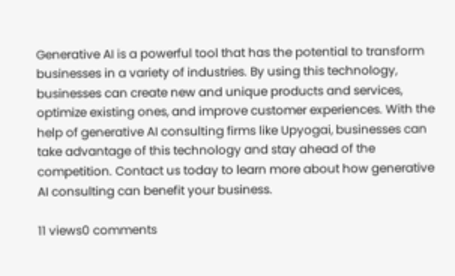Generative AI is a powerful tool that has the potential to transform businesses in a variety of industries. By using this technology, businesses can create new and unique products and services, optimize existing ones, and improve customer experiences. With the help of generative AI consulting firms like Upyogai, businesses can take advantage of this technology and stay ahead of the competition. Contact us today to learn more about how generative AI consulting can benefit your business.

11 views0 comments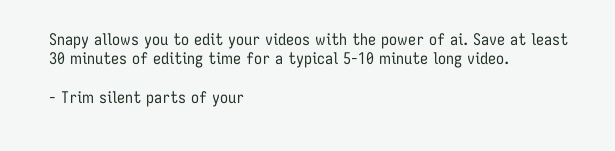Snapy allows you to edit your videos with the power of ai. Save at least 30 minutes of editing time for a typical 5-10 minute long video.

- Trim silent parts of your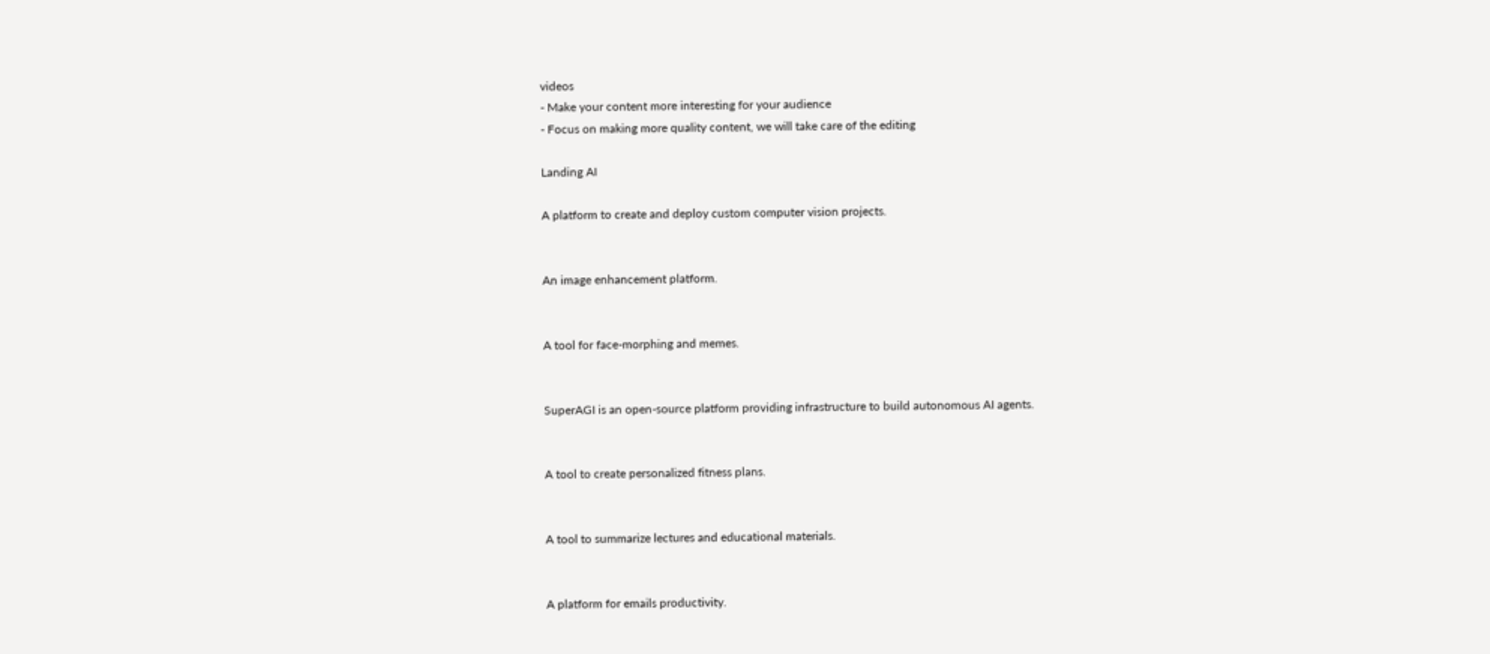videos
- Make your content more interesting for your audience
- Focus on making more quality content, we will take care of the editing

Landing AI

A platform to create and deploy custom computer vision projects.


An image enhancement platform.


A tool for face-morphing and memes.


SuperAGI is an open-source platform providing infrastructure to build autonomous AI agents.


A tool to create personalized fitness plans.


A tool to summarize lectures and educational materials.


A platform for emails productivity.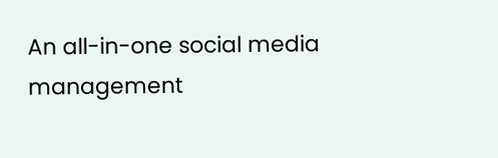An all-in-one social media management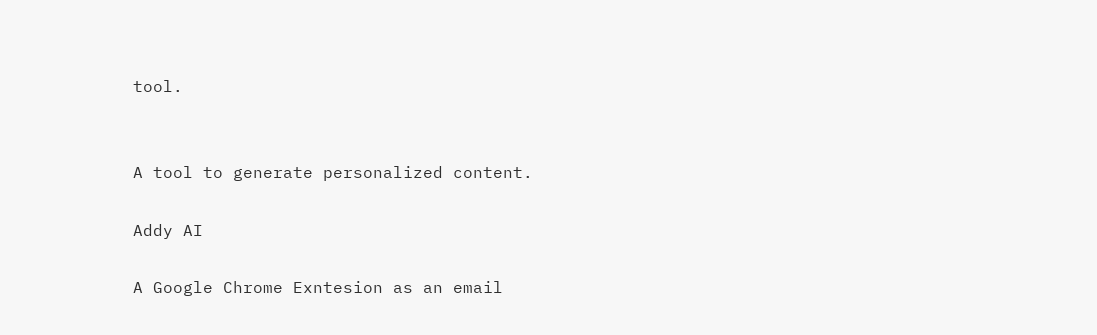tool.


A tool to generate personalized content.

Addy AI

A Google Chrome Exntesion as an email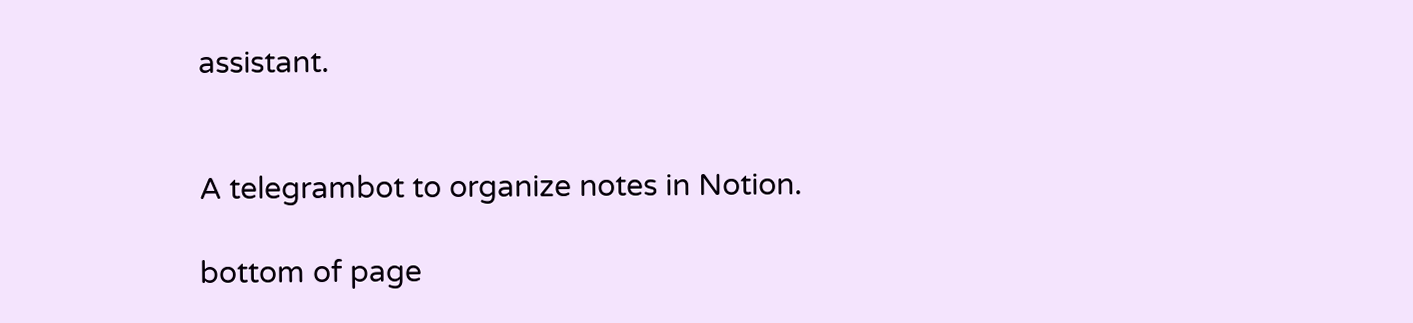assistant.


A telegrambot to organize notes in Notion.

bottom of page